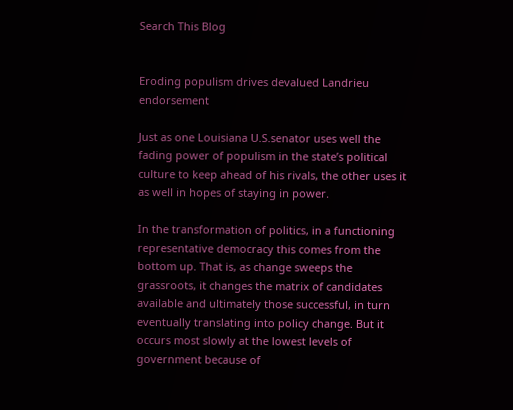Search This Blog


Eroding populism drives devalued Landrieu endorsement

Just as one Louisiana U.S.senator uses well the fading power of populism in the state’s political culture to keep ahead of his rivals, the other uses it as well in hopes of staying in power.

In the transformation of politics, in a functioning representative democracy this comes from the bottom up. That is, as change sweeps the grassroots, it changes the matrix of candidates available and ultimately those successful, in turn eventually translating into policy change. But it occurs most slowly at the lowest levels of government because of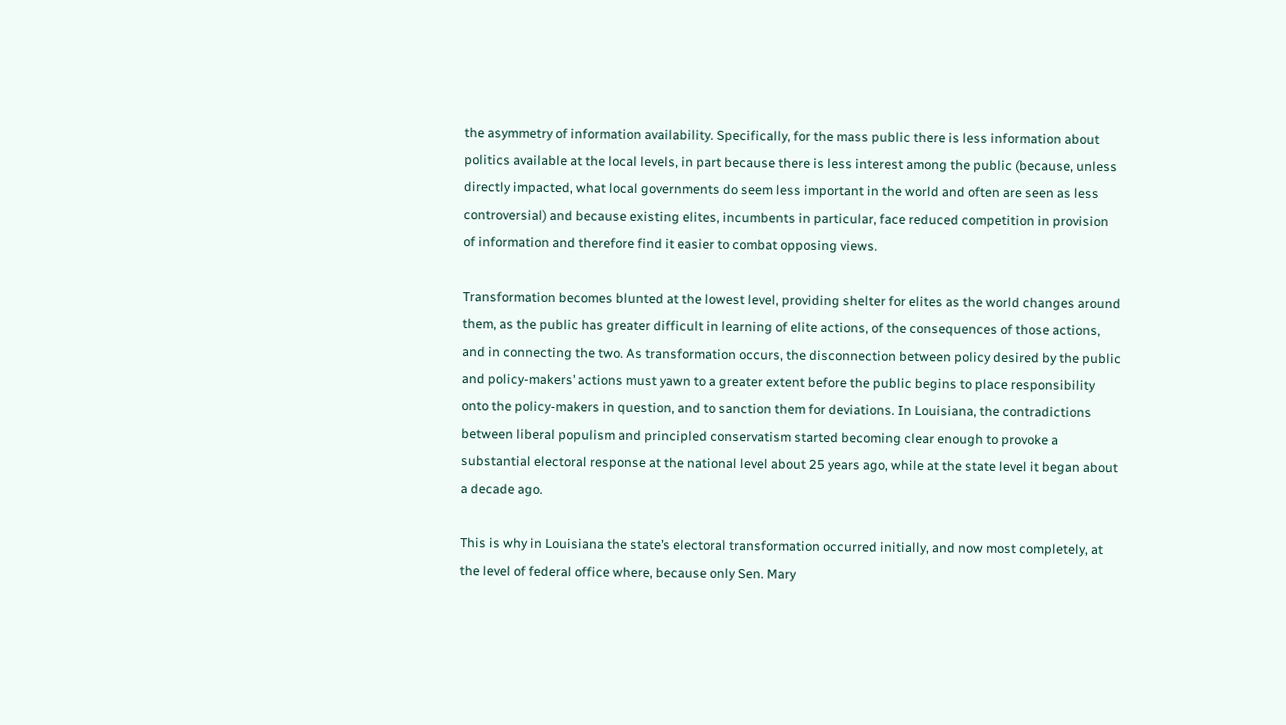the asymmetry of information availability. Specifically, for the mass public there is less information about politics available at the local levels, in part because there is less interest among the public (because, unless directly impacted, what local governments do seem less important in the world and often are seen as less controversial) and because existing elites, incumbents in particular, face reduced competition in provision of information and therefore find it easier to combat opposing views.

Transformation becomes blunted at the lowest level, providing shelter for elites as the world changes around them, as the public has greater difficult in learning of elite actions, of the consequences of those actions, and in connecting the two. As transformation occurs, the disconnection between policy desired by the public and policy-makers’ actions must yawn to a greater extent before the public begins to place responsibility onto the policy-makers in question, and to sanction them for deviations. In Louisiana, the contradictions between liberal populism and principled conservatism started becoming clear enough to provoke a substantial electoral response at the national level about 25 years ago, while at the state level it began about a decade ago.

This is why in Louisiana the state’s electoral transformation occurred initially, and now most completely, at the level of federal office where, because only Sen. Mary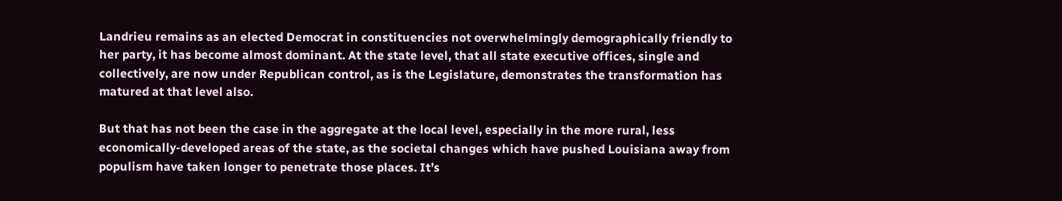Landrieu remains as an elected Democrat in constituencies not overwhelmingly demographically friendly to her party, it has become almost dominant. At the state level, that all state executive offices, single and collectively, are now under Republican control, as is the Legislature, demonstrates the transformation has matured at that level also.

But that has not been the case in the aggregate at the local level, especially in the more rural, less economically-developed areas of the state, as the societal changes which have pushed Louisiana away from populism have taken longer to penetrate those places. It’s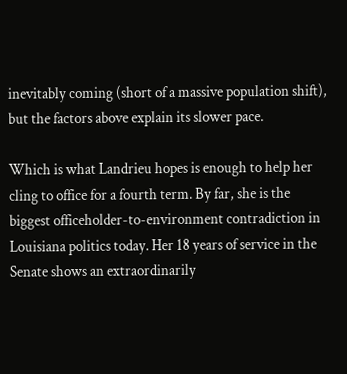inevitably coming (short of a massive population shift), but the factors above explain its slower pace.

Which is what Landrieu hopes is enough to help her cling to office for a fourth term. By far, she is the biggest officeholder-to-environment contradiction in Louisiana politics today. Her 18 years of service in the Senate shows an extraordinarily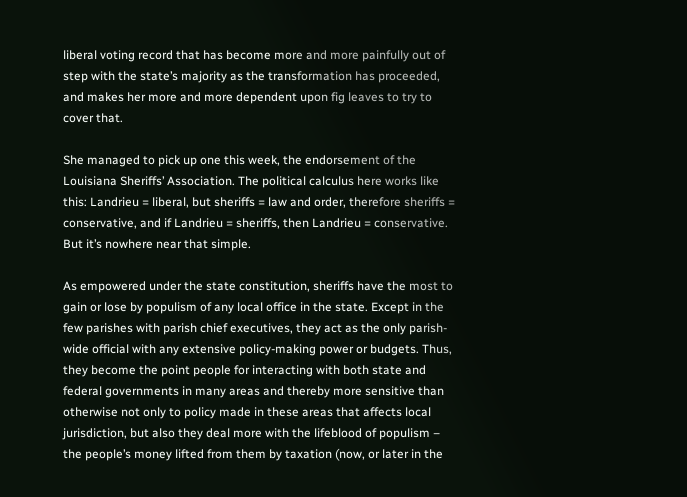liberal voting record that has become more and more painfully out of step with the state’s majority as the transformation has proceeded, and makes her more and more dependent upon fig leaves to try to cover that.

She managed to pick up one this week, the endorsement of the Louisiana Sheriffs’ Association. The political calculus here works like this: Landrieu = liberal, but sheriffs = law and order, therefore sheriffs = conservative, and if Landrieu = sheriffs, then Landrieu = conservative. But it’s nowhere near that simple.

As empowered under the state constitution, sheriffs have the most to gain or lose by populism of any local office in the state. Except in the few parishes with parish chief executives, they act as the only parish-wide official with any extensive policy-making power or budgets. Thus, they become the point people for interacting with both state and federal governments in many areas and thereby more sensitive than otherwise not only to policy made in these areas that affects local jurisdiction, but also they deal more with the lifeblood of populism – the people’s money lifted from them by taxation (now, or later in the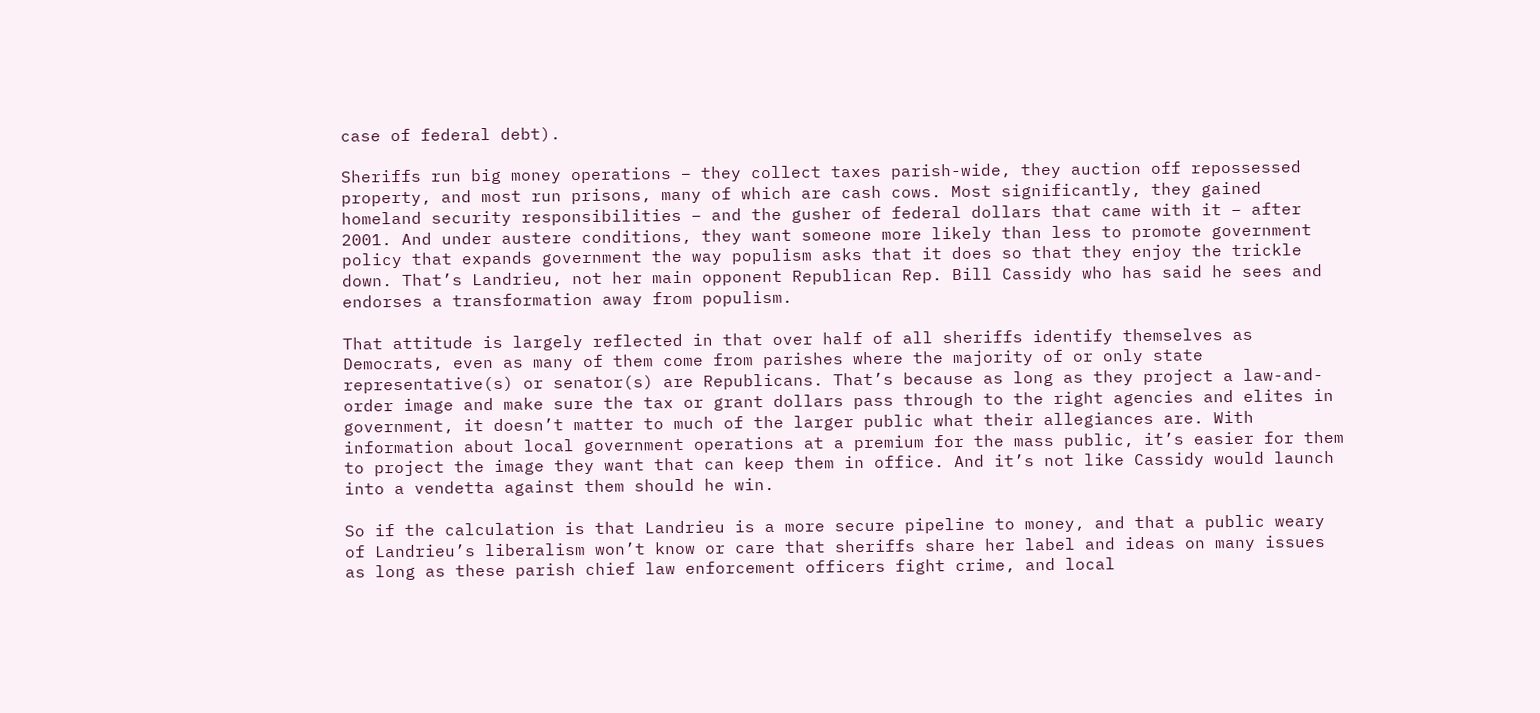case of federal debt).

Sheriffs run big money operations – they collect taxes parish-wide, they auction off repossessed property, and most run prisons, many of which are cash cows. Most significantly, they gained homeland security responsibilities – and the gusher of federal dollars that came with it – after 2001. And under austere conditions, they want someone more likely than less to promote government policy that expands government the way populism asks that it does so that they enjoy the trickle down. That’s Landrieu, not her main opponent Republican Rep. Bill Cassidy who has said he sees and endorses a transformation away from populism.

That attitude is largely reflected in that over half of all sheriffs identify themselves as Democrats, even as many of them come from parishes where the majority of or only state representative(s) or senator(s) are Republicans. That’s because as long as they project a law-and-order image and make sure the tax or grant dollars pass through to the right agencies and elites in government, it doesn’t matter to much of the larger public what their allegiances are. With information about local government operations at a premium for the mass public, it’s easier for them to project the image they want that can keep them in office. And it’s not like Cassidy would launch into a vendetta against them should he win.

So if the calculation is that Landrieu is a more secure pipeline to money, and that a public weary of Landrieu’s liberalism won’t know or care that sheriffs share her label and ideas on many issues as long as these parish chief law enforcement officers fight crime, and local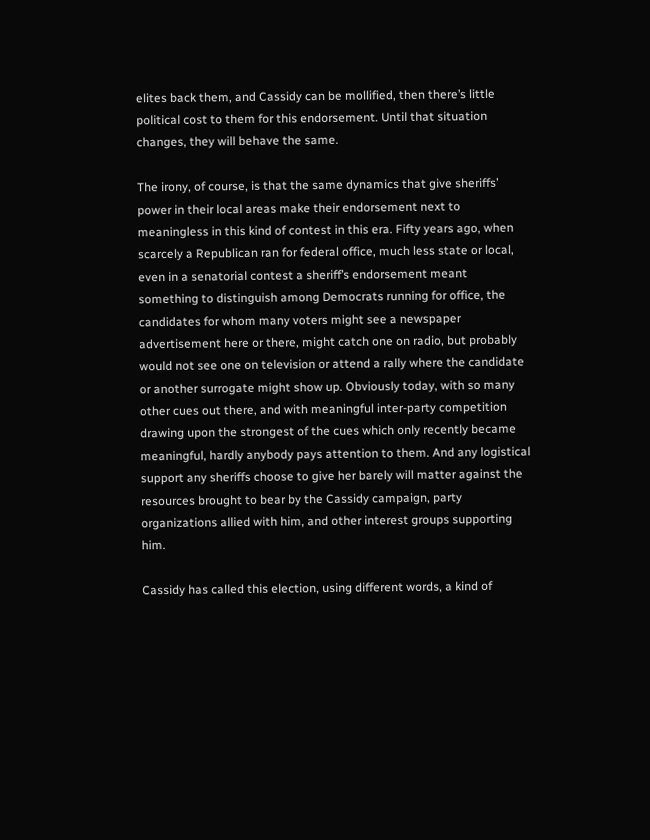elites back them, and Cassidy can be mollified, then there’s little political cost to them for this endorsement. Until that situation changes, they will behave the same.

The irony, of course, is that the same dynamics that give sheriffs’ power in their local areas make their endorsement next to meaningless in this kind of contest in this era. Fifty years ago, when scarcely a Republican ran for federal office, much less state or local, even in a senatorial contest a sheriff’s endorsement meant something to distinguish among Democrats running for office, the candidates for whom many voters might see a newspaper advertisement here or there, might catch one on radio, but probably would not see one on television or attend a rally where the candidate or another surrogate might show up. Obviously today, with so many other cues out there, and with meaningful inter-party competition drawing upon the strongest of the cues which only recently became meaningful, hardly anybody pays attention to them. And any logistical support any sheriffs choose to give her barely will matter against the resources brought to bear by the Cassidy campaign, party organizations allied with him, and other interest groups supporting him.

Cassidy has called this election, using different words, a kind of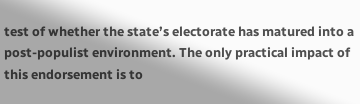test of whether the state’s electorate has matured into a post-populist environment. The only practical impact of this endorsement is to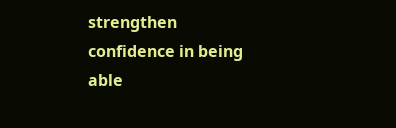strengthen confidence in being able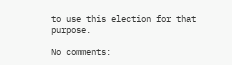to use this election for that purpose.

No comments: